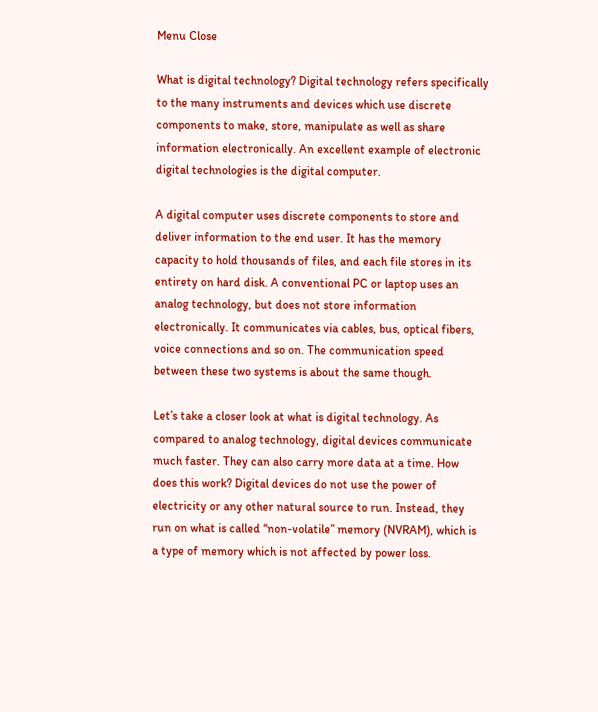Menu Close

What is digital technology? Digital technology refers specifically to the many instruments and devices which use discrete components to make, store, manipulate as well as share information electronically. An excellent example of electronic digital technologies is the digital computer.

A digital computer uses discrete components to store and deliver information to the end user. It has the memory capacity to hold thousands of files, and each file stores in its entirety on hard disk. A conventional PC or laptop uses an analog technology, but does not store information electronically. It communicates via cables, bus, optical fibers, voice connections and so on. The communication speed between these two systems is about the same though.

Let’s take a closer look at what is digital technology. As compared to analog technology, digital devices communicate much faster. They can also carry more data at a time. How does this work? Digital devices do not use the power of electricity or any other natural source to run. Instead, they run on what is called “non-volatile” memory (NVRAM), which is a type of memory which is not affected by power loss.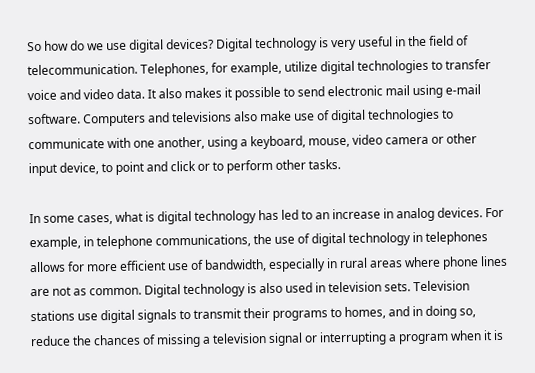So how do we use digital devices? Digital technology is very useful in the field of telecommunication. Telephones, for example, utilize digital technologies to transfer voice and video data. It also makes it possible to send electronic mail using e-mail software. Computers and televisions also make use of digital technologies to communicate with one another, using a keyboard, mouse, video camera or other input device, to point and click or to perform other tasks.

In some cases, what is digital technology has led to an increase in analog devices. For example, in telephone communications, the use of digital technology in telephones allows for more efficient use of bandwidth, especially in rural areas where phone lines are not as common. Digital technology is also used in television sets. Television stations use digital signals to transmit their programs to homes, and in doing so, reduce the chances of missing a television signal or interrupting a program when it is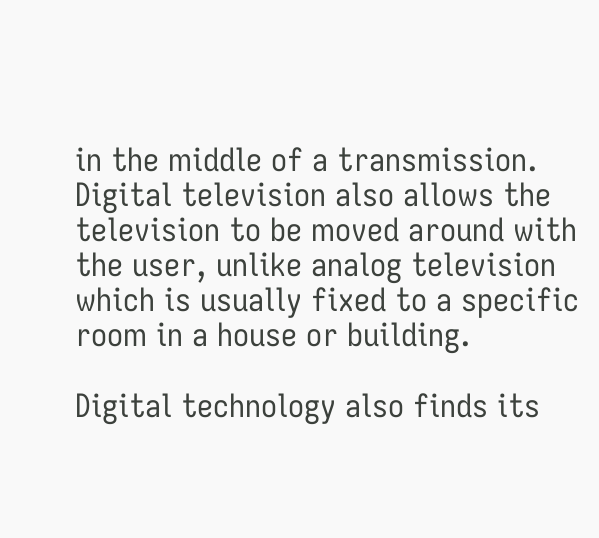in the middle of a transmission. Digital television also allows the television to be moved around with the user, unlike analog television which is usually fixed to a specific room in a house or building.

Digital technology also finds its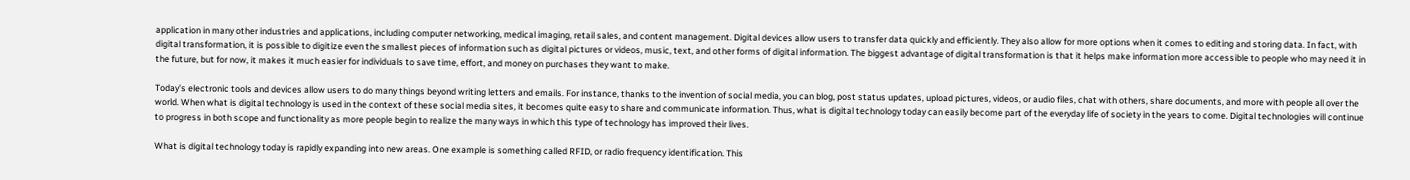application in many other industries and applications, including computer networking, medical imaging, retail sales, and content management. Digital devices allow users to transfer data quickly and efficiently. They also allow for more options when it comes to editing and storing data. In fact, with digital transformation, it is possible to digitize even the smallest pieces of information such as digital pictures or videos, music, text, and other forms of digital information. The biggest advantage of digital transformation is that it helps make information more accessible to people who may need it in the future, but for now, it makes it much easier for individuals to save time, effort, and money on purchases they want to make.

Today’s electronic tools and devices allow users to do many things beyond writing letters and emails. For instance, thanks to the invention of social media, you can blog, post status updates, upload pictures, videos, or audio files, chat with others, share documents, and more with people all over the world. When what is digital technology is used in the context of these social media sites, it becomes quite easy to share and communicate information. Thus, what is digital technology today can easily become part of the everyday life of society in the years to come. Digital technologies will continue to progress in both scope and functionality as more people begin to realize the many ways in which this type of technology has improved their lives.

What is digital technology today is rapidly expanding into new areas. One example is something called RFID, or radio frequency identification. This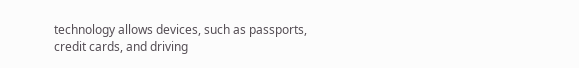technology allows devices, such as passports, credit cards, and driving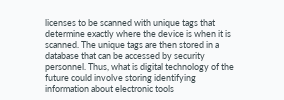licenses to be scanned with unique tags that determine exactly where the device is when it is scanned. The unique tags are then stored in a database that can be accessed by security personnel. Thus, what is digital technology of the future could involve storing identifying information about electronic tools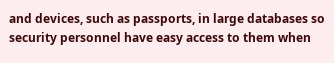and devices, such as passports, in large databases so security personnel have easy access to them when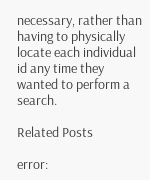necessary, rather than having to physically locate each individual id any time they wanted to perform a search.

Related Posts

error: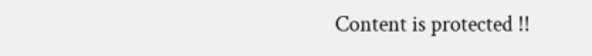Content is protected !!